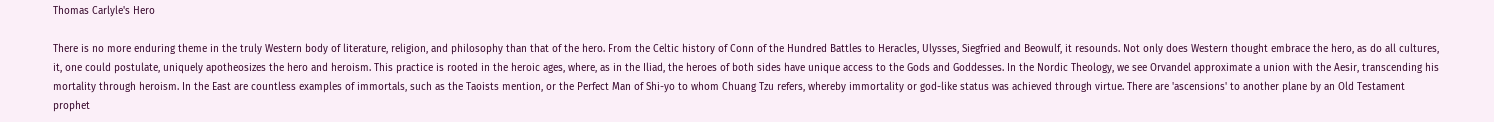Thomas Carlyle's Hero

There is no more enduring theme in the truly Western body of literature, religion, and philosophy than that of the hero. From the Celtic history of Conn of the Hundred Battles to Heracles, Ulysses, Siegfried and Beowulf, it resounds. Not only does Western thought embrace the hero, as do all cultures, it, one could postulate, uniquely apotheosizes the hero and heroism. This practice is rooted in the heroic ages, where, as in the Iliad, the heroes of both sides have unique access to the Gods and Goddesses. In the Nordic Theology, we see Orvandel approximate a union with the Aesir, transcending his mortality through heroism. In the East are countless examples of immortals, such as the Taoists mention, or the Perfect Man of Shi-yo to whom Chuang Tzu refers, whereby immortality or god-like status was achieved through virtue. There are 'ascensions' to another plane by an Old Testament prophet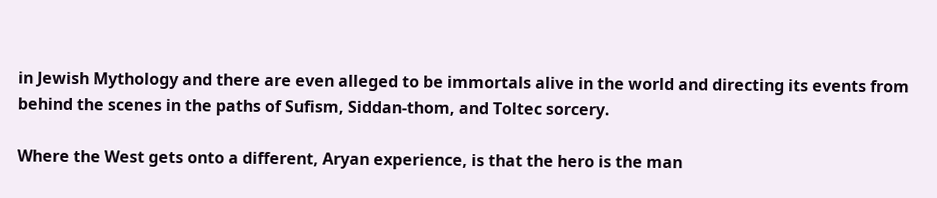in Jewish Mythology and there are even alleged to be immortals alive in the world and directing its events from behind the scenes in the paths of Sufism, Siddan-thom, and Toltec sorcery.

Where the West gets onto a different, Aryan experience, is that the hero is the man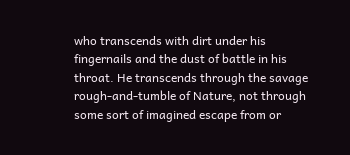who transcends with dirt under his fingernails and the dust of battle in his throat. He transcends through the savage rough-and-tumble of Nature, not through some sort of imagined escape from or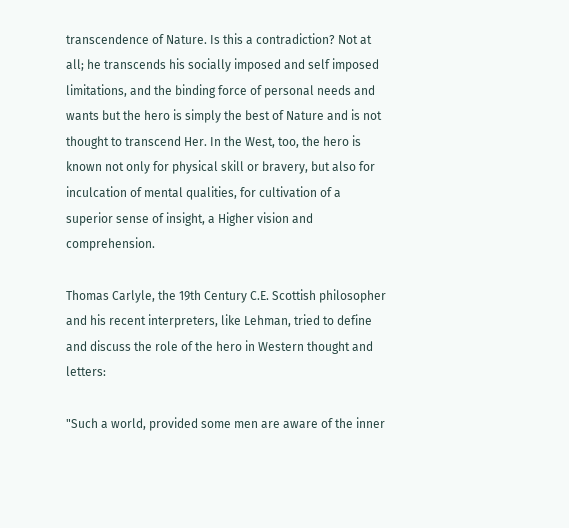transcendence of Nature. Is this a contradiction? Not at all; he transcends his socially imposed and self imposed limitations, and the binding force of personal needs and wants but the hero is simply the best of Nature and is not thought to transcend Her. In the West, too, the hero is known not only for physical skill or bravery, but also for inculcation of mental qualities, for cultivation of a superior sense of insight, a Higher vision and comprehension.

Thomas Carlyle, the 19th Century C.E. Scottish philosopher and his recent interpreters, like Lehman, tried to define and discuss the role of the hero in Western thought and letters:

"Such a world, provided some men are aware of the inner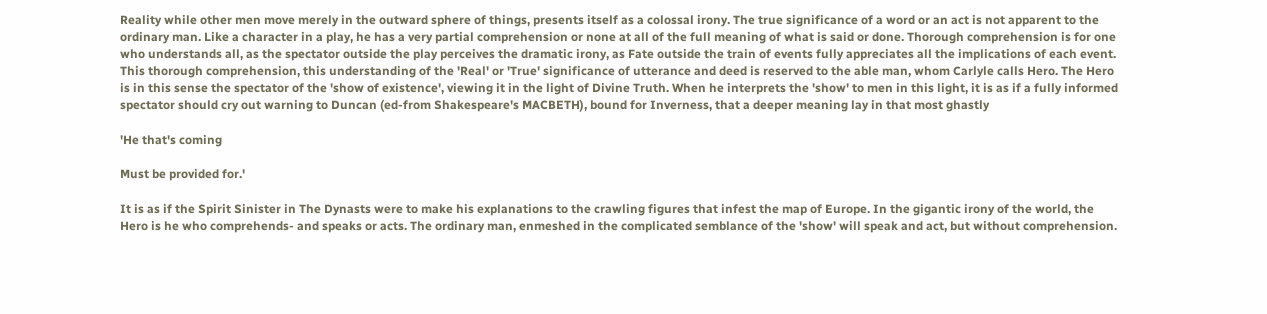Reality while other men move merely in the outward sphere of things, presents itself as a colossal irony. The true significance of a word or an act is not apparent to the ordinary man. Like a character in a play, he has a very partial comprehension or none at all of the full meaning of what is said or done. Thorough comprehension is for one who understands all, as the spectator outside the play perceives the dramatic irony, as Fate outside the train of events fully appreciates all the implications of each event. This thorough comprehension, this understanding of the 'Real' or 'True' significance of utterance and deed is reserved to the able man, whom Carlyle calls Hero. The Hero is in this sense the spectator of the 'show of existence', viewing it in the light of Divine Truth. When he interprets the 'show' to men in this light, it is as if a fully informed spectator should cry out warning to Duncan (ed-from Shakespeare's MACBETH), bound for Inverness, that a deeper meaning lay in that most ghastly

'He that's coming

Must be provided for.'

It is as if the Spirit Sinister in The Dynasts were to make his explanations to the crawling figures that infest the map of Europe. In the gigantic irony of the world, the Hero is he who comprehends- and speaks or acts. The ordinary man, enmeshed in the complicated semblance of the 'show' will speak and act, but without comprehension.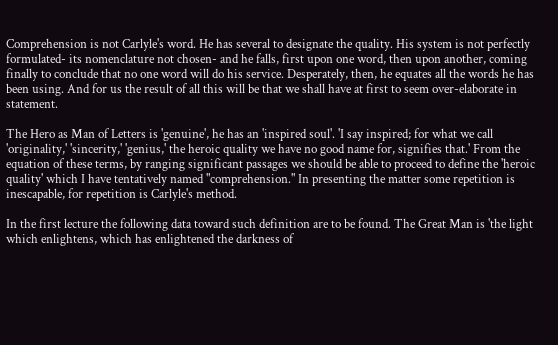Comprehension is not Carlyle's word. He has several to designate the quality. His system is not perfectly formulated- its nomenclature not chosen- and he falls, first upon one word, then upon another, coming finally to conclude that no one word will do his service. Desperately, then, he equates all the words he has been using. And for us the result of all this will be that we shall have at first to seem over-elaborate in statement.

The Hero as Man of Letters is 'genuine', he has an 'inspired soul'. 'I say inspired; for what we call 'originality,' 'sincerity,' 'genius,' the heroic quality we have no good name for, signifies that.' From the equation of these terms, by ranging significant passages we should be able to proceed to define the 'heroic quality' which I have tentatively named "comprehension." In presenting the matter some repetition is inescapable, for repetition is Carlyle's method.

In the first lecture the following data toward such definition are to be found. The Great Man is 'the light which enlightens, which has enlightened the darkness of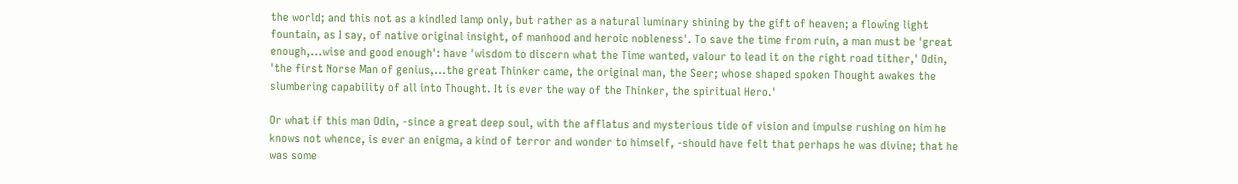the world; and this not as a kindled lamp only, but rather as a natural luminary shining by the gift of heaven; a flowing light fountain, as I say, of native original insight, of manhood and heroic nobleness'. To save the time from ruin, a man must be 'great enough,...wise and good enough': have 'wisdom to discern what the Time wanted, valour to lead it on the right road tither,' Odin, 'the first Norse Man of genius,...the great Thinker came, the original man, the Seer; whose shaped spoken Thought awakes the slumbering capability of all into Thought. It is ever the way of the Thinker, the spiritual Hero.'

Or what if this man Odin, -since a great deep soul, with the afflatus and mysterious tide of vision and impulse rushing on him he knows not whence, is ever an enigma, a kind of terror and wonder to himself, -should have felt that perhaps he was divine; that he was some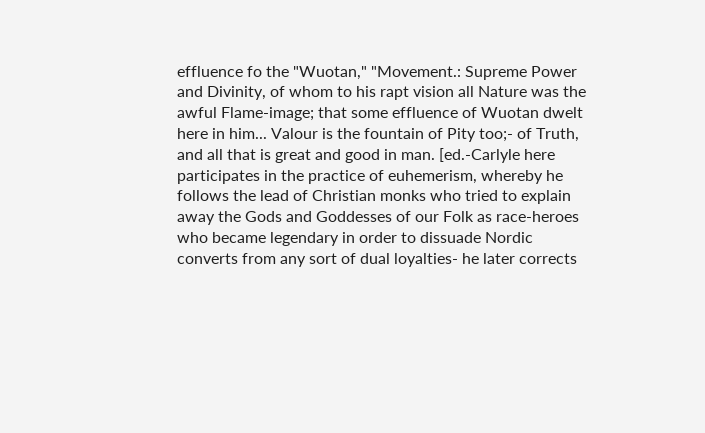effluence fo the "Wuotan," "Movement.: Supreme Power and Divinity, of whom to his rapt vision all Nature was the awful Flame-image; that some effluence of Wuotan dwelt here in him... Valour is the fountain of Pity too;- of Truth, and all that is great and good in man. [ed.-Carlyle here participates in the practice of euhemerism, whereby he follows the lead of Christian monks who tried to explain away the Gods and Goddesses of our Folk as race-heroes who became legendary in order to dissuade Nordic converts from any sort of dual loyalties- he later corrects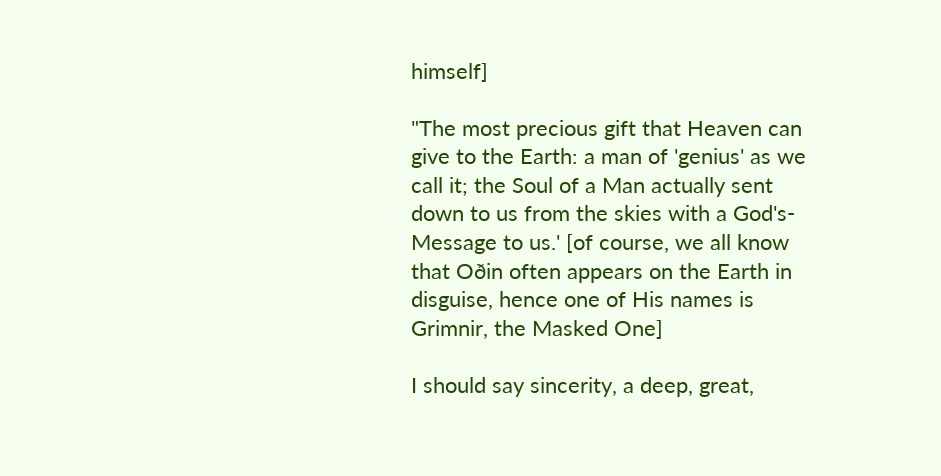himself]

"The most precious gift that Heaven can give to the Earth: a man of 'genius' as we call it; the Soul of a Man actually sent down to us from the skies with a God's-Message to us.' [of course, we all know that Oðin often appears on the Earth in disguise, hence one of His names is Grimnir, the Masked One]

I should say sincerity, a deep, great,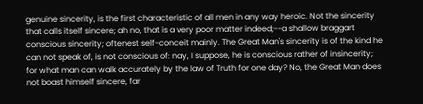genuine sincerity, is the first characteristic of all men in any way heroic. Not the sincerity that calls itself sincere; ah no, that is a very poor matter indeed;--a shallow braggart conscious sincerity; oftenest self-conceit mainly. The Great Man's sincerity is of the kind he can not speak of, is not conscious of: nay, I suppose, he is conscious rather of insincerity; for what man can walk accurately by the law of Truth for one day? No, the Great Man does not boast himself sincere, far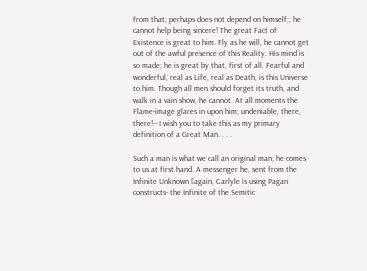from that; perhaps does not depend on himself;; he cannot help being sincere! The great Fact of Existence is great to him. Fly as he will, he cannot get out of the awful presence of this Reality. His mind is so made; he is great by that, first of all. Fearful and wonderful, real as Life, real as Death, is this Universe to him. Though all men should forget its truth, and walk in a vain show, he cannot. At all moments the Flame-image glares in upon him; undeniable, there, there!-- I wish you to take this as my primary definition of a Great Man. . . .

Such a man is what we call an original man; he comes to us at first hand. A messenger he, sent from the Infinite Unknown [again, Carlyle is using Pagan constructs- the Infinite of the Semitic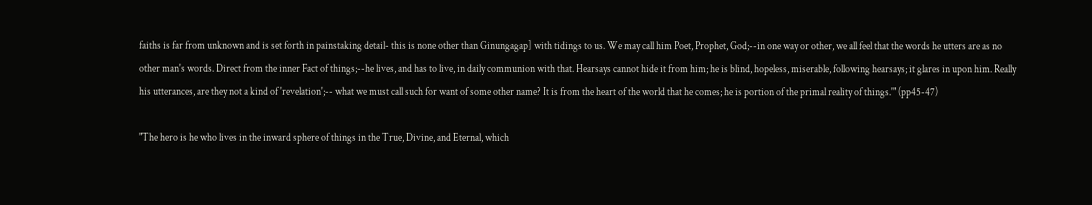faiths is far from unknown and is set forth in painstaking detail- this is none other than Ginungagap] with tidings to us. We may call him Poet, Prophet, God;--in one way or other, we all feel that the words he utters are as no other man's words. Direct from the inner Fact of things;--he lives, and has to live, in daily communion with that. Hearsays cannot hide it from him; he is blind, hopeless, miserable, following hearsays; it glares in upon him. Really his utterances, are they not a kind of 'revelation';-- what we must call such for want of some other name? It is from the heart of the world that he comes; he is portion of the primal reality of things.'" (pp45-47)

"The hero is he who lives in the inward sphere of things in the True, Divine, and Eternal, which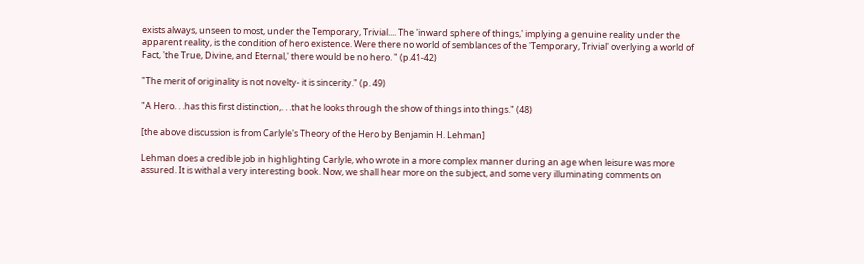exists always, unseen to most, under the Temporary, Trivial.... The 'inward sphere of things,' implying a genuine reality under the apparent reality, is the condition of hero existence. Were there no world of semblances of the 'Temporary, Trivial' overlying a world of Fact, 'the True, Divine, and Eternal,' there would be no hero. " (p.41-42)

"The merit of originality is not novelty- it is sincerity." (p. 49)

"A Hero. . .has this first distinction,. . .that he looks through the show of things into things." (48)

[the above discussion is from Carlyle's Theory of the Hero by Benjamin H. Lehman]

Lehman does a credible job in highlighting Carlyle, who wrote in a more complex manner during an age when leisure was more assured. It is withal a very interesting book. Now, we shall hear more on the subject, and some very illuminating comments on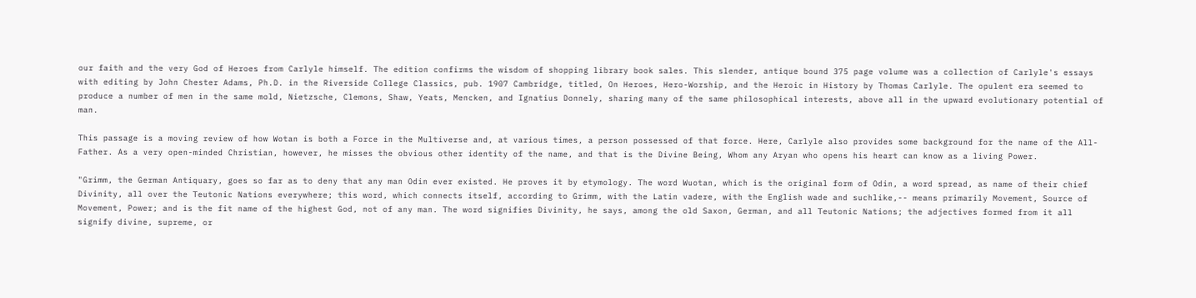our faith and the very God of Heroes from Carlyle himself. The edition confirms the wisdom of shopping library book sales. This slender, antique bound 375 page volume was a collection of Carlyle's essays with editing by John Chester Adams, Ph.D. in the Riverside College Classics, pub. 1907 Cambridge, titled, On Heroes, Hero-Worship, and the Heroic in History by Thomas Carlyle. The opulent era seemed to produce a number of men in the same mold, Nietzsche, Clemons, Shaw, Yeats, Mencken, and Ignatius Donnely, sharing many of the same philosophical interests, above all in the upward evolutionary potential of man.

This passage is a moving review of how Wotan is both a Force in the Multiverse and, at various times, a person possessed of that force. Here, Carlyle also provides some background for the name of the All-Father. As a very open-minded Christian, however, he misses the obvious other identity of the name, and that is the Divine Being, Whom any Aryan who opens his heart can know as a living Power.

"Grimm, the German Antiquary, goes so far as to deny that any man Odin ever existed. He proves it by etymology. The word Wuotan, which is the original form of Odin, a word spread, as name of their chief Divinity, all over the Teutonic Nations everywhere; this word, which connects itself, according to Grimm, with the Latin vadere, with the English wade and suchlike,-- means primarily Movement, Source of Movement, Power; and is the fit name of the highest God, not of any man. The word signifies Divinity, he says, among the old Saxon, German, and all Teutonic Nations; the adjectives formed from it all signify divine, supreme, or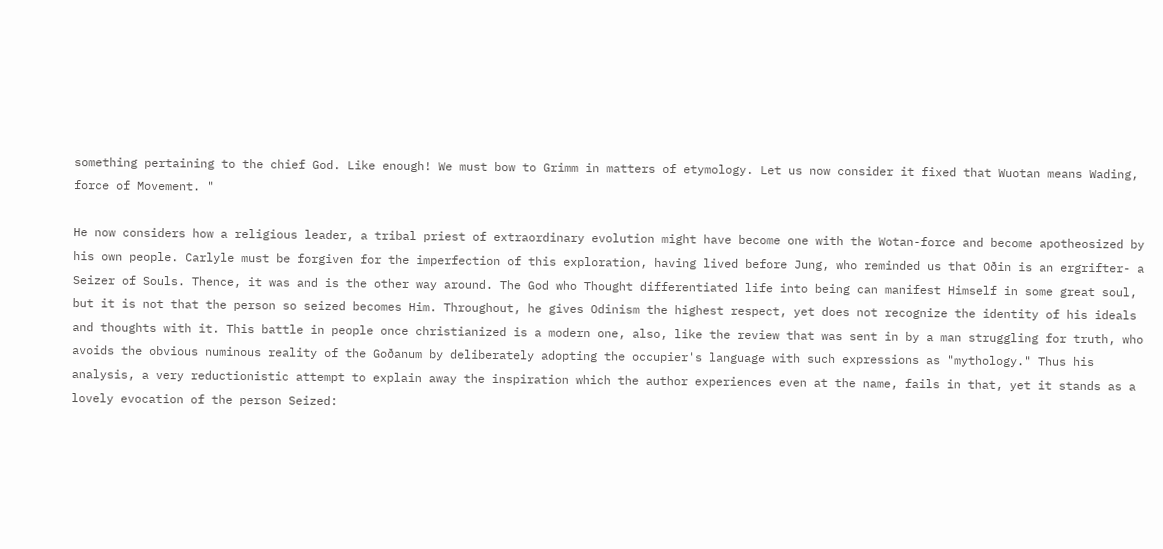something pertaining to the chief God. Like enough! We must bow to Grimm in matters of etymology. Let us now consider it fixed that Wuotan means Wading, force of Movement. "

He now considers how a religious leader, a tribal priest of extraordinary evolution might have become one with the Wotan-force and become apotheosized by his own people. Carlyle must be forgiven for the imperfection of this exploration, having lived before Jung, who reminded us that Oðin is an ergrifter- a Seizer of Souls. Thence, it was and is the other way around. The God who Thought differentiated life into being can manifest Himself in some great soul, but it is not that the person so seized becomes Him. Throughout, he gives Odinism the highest respect, yet does not recognize the identity of his ideals and thoughts with it. This battle in people once christianized is a modern one, also, like the review that was sent in by a man struggling for truth, who avoids the obvious numinous reality of the Goðanum by deliberately adopting the occupier's language with such expressions as "mythology." Thus his analysis, a very reductionistic attempt to explain away the inspiration which the author experiences even at the name, fails in that, yet it stands as a lovely evocation of the person Seized: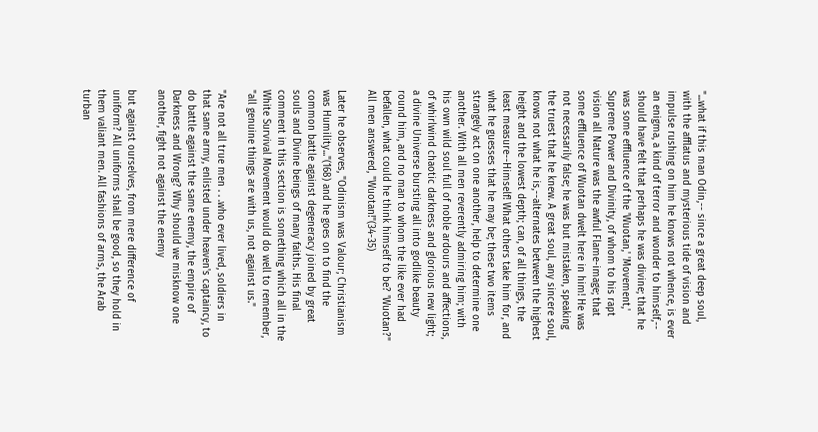"...what if this man Odin,-- since a great deep soul, with the afflatus and mysterious tide of vision and impulse rushing on him he knows not whence, is ever an enigma, a kind of terror and wonder to himself,-- should have felt that perhaps he was divine; that he was some effluence of the 'Wuotan,' 'Movement,' Supreme Power and Divinity, of whom to his rapt vision all Nature was the awful Flame-image; that some effluence of Wuotan dwelt here in him! He was not necessarily false; he was but mistaken, speaking the truest that he knew. A great soul, any sincere soul, knows not what he is,--alternates between the highest height and the lowest depth; can, of all things, the least measure--Himself! What others take him for, and what he guesses that he may be; these two items strangely act on one another, help to determine one another. With all men reverently admiring him; with his own wild soul full of noble ardours and affections, of whirlwind chaotic darkness and glorious new light; a divine Universe bursting all into godlike beauty round him, and no man to whom the like ever had befallen, what could he think himself to be? 'Wuotan?" All men answered, "Wuotan!"(34-35)

Later he observes, "Odinism was Valour; Christianism was Humility..."(168) and he goes on to find the common battle against degeneracy joined by great souls and Divine beings of many faiths. His final comment in this section is something which all in the White Survival Movement would do well to remember, "all genuine things are with us, not against us."

"Are not all true men . . .who ever lived, soldiers in that same army, enlisted under heaven's captaincy, to do battle against the same enemy, the empire of Darkness and Wrong? Why should we misknow one another, fight not against the enemy

but against ourselves, from mere difference of uniform? All uniforms shall be good, so they hold in them valiant men. All fashions of arms, the Arab turban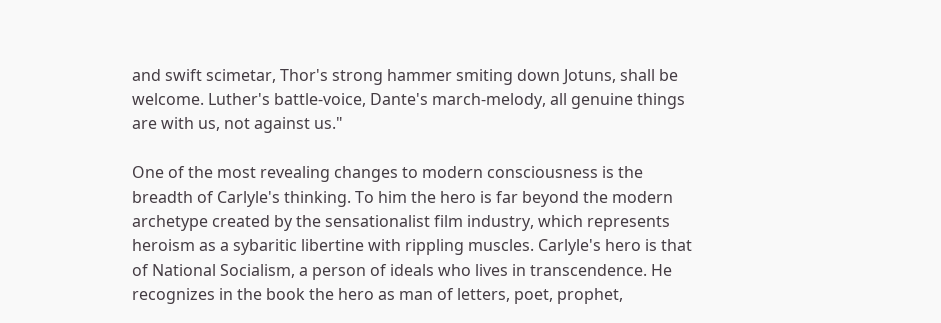and swift scimetar, Thor's strong hammer smiting down Jotuns, shall be welcome. Luther's battle-voice, Dante's march-melody, all genuine things are with us, not against us."

One of the most revealing changes to modern consciousness is the breadth of Carlyle's thinking. To him the hero is far beyond the modern archetype created by the sensationalist film industry, which represents heroism as a sybaritic libertine with rippling muscles. Carlyle's hero is that of National Socialism, a person of ideals who lives in transcendence. He recognizes in the book the hero as man of letters, poet, prophet,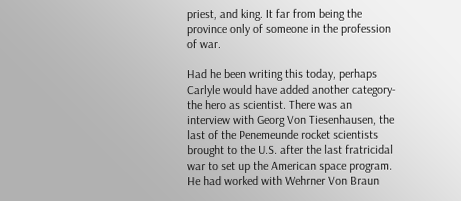priest, and king. It far from being the province only of someone in the profession of war.

Had he been writing this today, perhaps Carlyle would have added another category- the hero as scientist. There was an interview with Georg Von Tiesenhausen, the last of the Penemeunde rocket scientists brought to the U.S. after the last fratricidal war to set up the American space program. He had worked with Wehrner Von Braun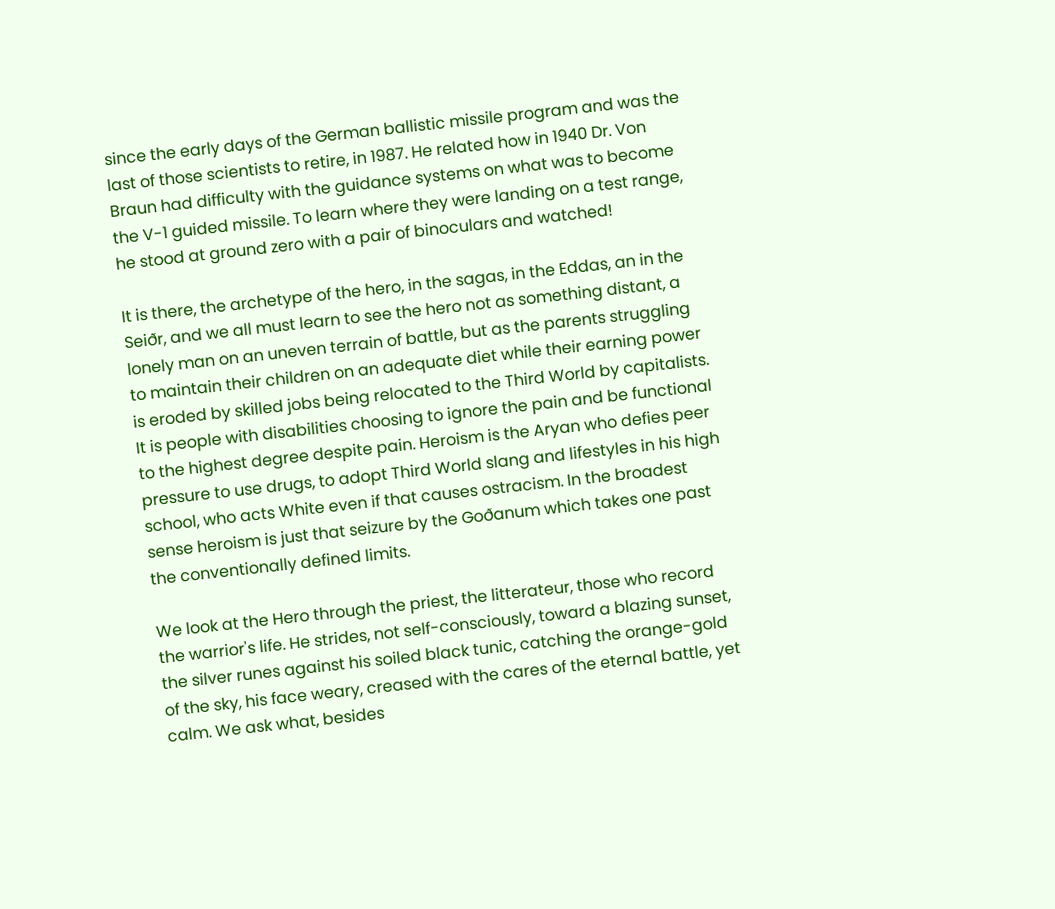since the early days of the German ballistic missile program and was the last of those scientists to retire, in 1987. He related how in 1940 Dr. Von Braun had difficulty with the guidance systems on what was to become the V-1 guided missile. To learn where they were landing on a test range, he stood at ground zero with a pair of binoculars and watched!

It is there, the archetype of the hero, in the sagas, in the Eddas, an in the Seiðr, and we all must learn to see the hero not as something distant, a lonely man on an uneven terrain of battle, but as the parents struggling to maintain their children on an adequate diet while their earning power is eroded by skilled jobs being relocated to the Third World by capitalists. It is people with disabilities choosing to ignore the pain and be functional to the highest degree despite pain. Heroism is the Aryan who defies peer pressure to use drugs, to adopt Third World slang and lifestyles in his high school, who acts White even if that causes ostracism. In the broadest sense heroism is just that seizure by the Goðanum which takes one past the conventionally defined limits.

We look at the Hero through the priest, the litterateur, those who record the warrior's life. He strides, not self-consciously, toward a blazing sunset, the silver runes against his soiled black tunic, catching the orange-gold of the sky, his face weary, creased with the cares of the eternal battle, yet calm. We ask what, besides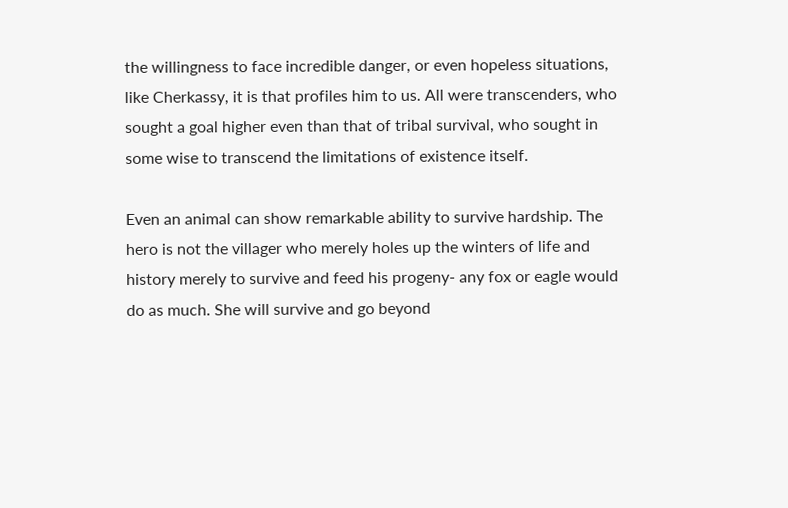the willingness to face incredible danger, or even hopeless situations, like Cherkassy, it is that profiles him to us. All were transcenders, who sought a goal higher even than that of tribal survival, who sought in some wise to transcend the limitations of existence itself.

Even an animal can show remarkable ability to survive hardship. The hero is not the villager who merely holes up the winters of life and history merely to survive and feed his progeny- any fox or eagle would do as much. She will survive and go beyond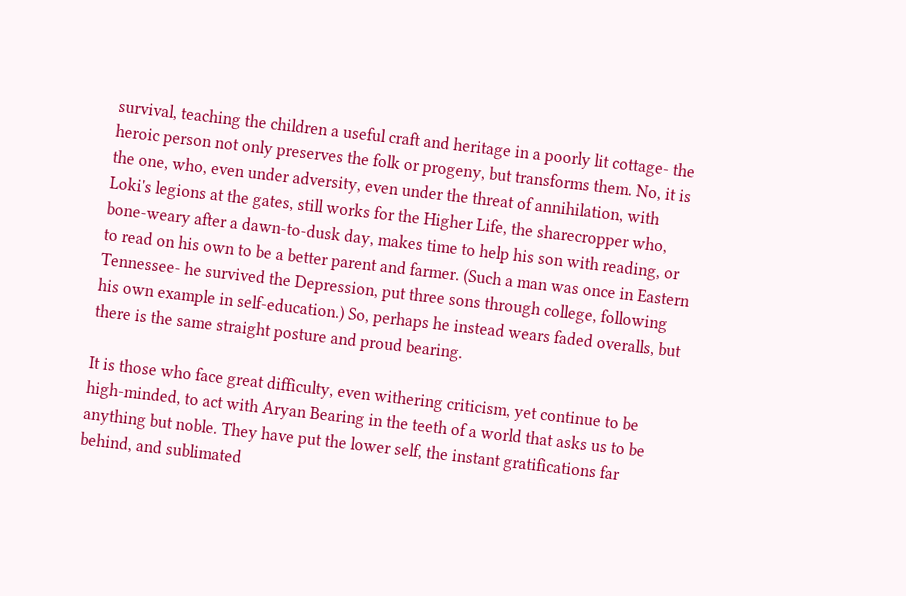survival, teaching the children a useful craft and heritage in a poorly lit cottage- the heroic person not only preserves the folk or progeny, but transforms them. No, it is the one, who, even under adversity, even under the threat of annihilation, with Loki's legions at the gates, still works for the Higher Life, the sharecropper who, bone-weary after a dawn-to-dusk day, makes time to help his son with reading, or to read on his own to be a better parent and farmer. (Such a man was once in Eastern Tennessee- he survived the Depression, put three sons through college, following his own example in self-education.) So, perhaps he instead wears faded overalls, but there is the same straight posture and proud bearing.

It is those who face great difficulty, even withering criticism, yet continue to be high-minded, to act with Aryan Bearing in the teeth of a world that asks us to be anything but noble. They have put the lower self, the instant gratifications far behind, and sublimated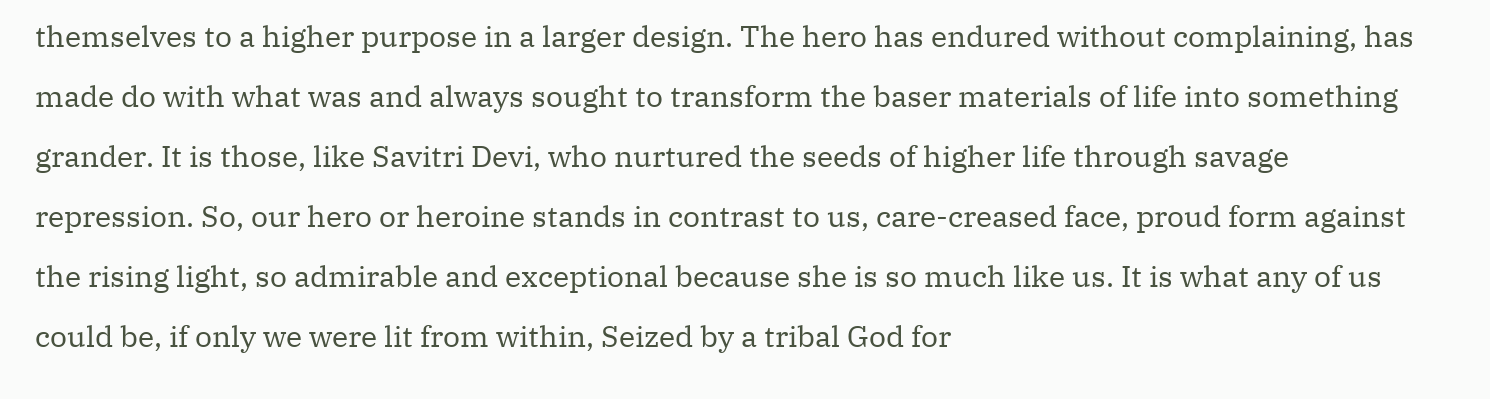themselves to a higher purpose in a larger design. The hero has endured without complaining, has made do with what was and always sought to transform the baser materials of life into something grander. It is those, like Savitri Devi, who nurtured the seeds of higher life through savage repression. So, our hero or heroine stands in contrast to us, care-creased face, proud form against the rising light, so admirable and exceptional because she is so much like us. It is what any of us could be, if only we were lit from within, Seized by a tribal God for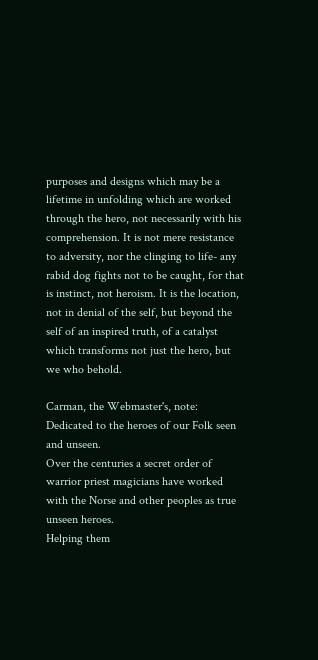purposes and designs which may be a lifetime in unfolding which are worked through the hero, not necessarily with his comprehension. It is not mere resistance to adversity, nor the clinging to life- any rabid dog fights not to be caught, for that is instinct, not heroism. It is the location, not in denial of the self, but beyond the self of an inspired truth, of a catalyst which transforms not just the hero, but we who behold.

Carman, the Webmaster's, note:
Dedicated to the heroes of our Folk seen and unseen.
Over the centuries a secret order of warrior priest magicians have worked
with the Norse and other peoples as true unseen heroes.
Helping them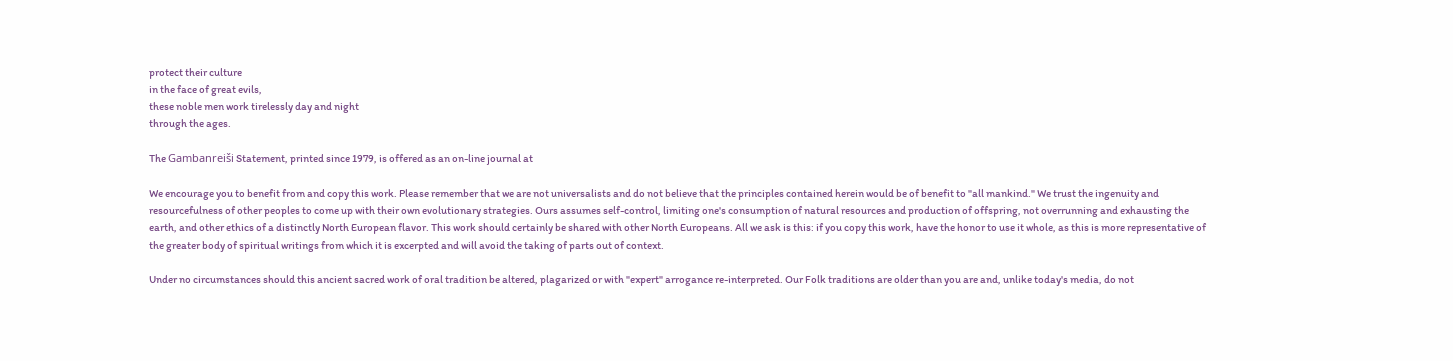protect their culture
in the face of great evils,
these noble men work tirelessly day and night
through the ages.

The Gambanreiši Statement, printed since 1979, is offered as an on-line journal at

We encourage you to benefit from and copy this work. Please remember that we are not universalists and do not believe that the principles contained herein would be of benefit to "all mankind." We trust the ingenuity and resourcefulness of other peoples to come up with their own evolutionary strategies. Ours assumes self-control, limiting one's consumption of natural resources and production of offspring, not overrunning and exhausting the earth, and other ethics of a distinctly North European flavor. This work should certainly be shared with other North Europeans. All we ask is this: if you copy this work, have the honor to use it whole, as this is more representative of the greater body of spiritual writings from which it is excerpted and will avoid the taking of parts out of context.

Under no circumstances should this ancient sacred work of oral tradition be altered, plagarized or with "expert" arrogance re-interpreted. Our Folk traditions are older than you are and, unlike today's media, do not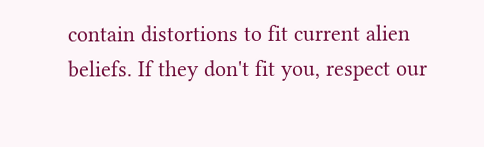contain distortions to fit current alien beliefs. If they don't fit you, respect our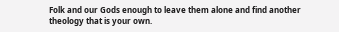Folk and our Gods enough to leave them alone and find another theology that is your own.